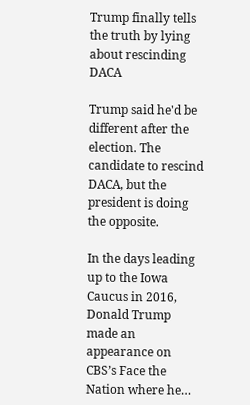Trump finally tells the truth by lying about rescinding DACA

Trump said he'd be different after the election. The candidate to rescind DACA, but the president is doing the opposite.

In the days leading up to the Iowa Caucus in 2016, Donald Trump made an appearance on CBS’s Face the Nation where he…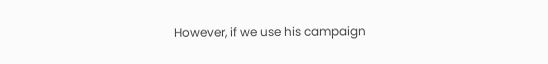However, if we use his campaign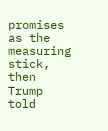promises as the measuring stick, then Trump told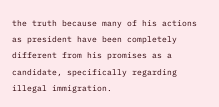the truth because many of his actions as president have been completely different from his promises as a candidate, specifically regarding illegal immigration.